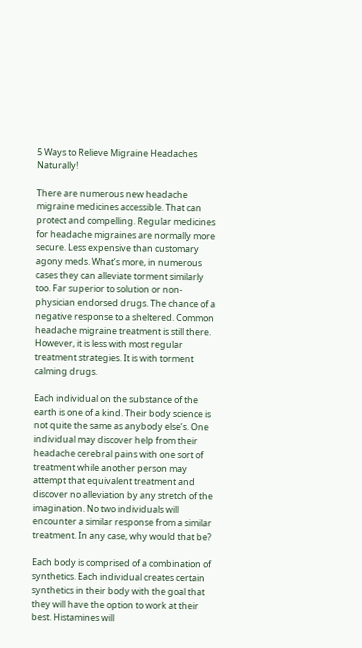5 Ways to Relieve Migraine Headaches Naturally!

There are numerous new headache migraine medicines accessible. That can protect and compelling. Regular medicines for headache migraines are normally more secure. Less expensive than customary agony meds. What’s more, in numerous cases they can alleviate torment similarly too. Far superior to solution or non-physician endorsed drugs. The chance of a negative response to a sheltered. Common headache migraine treatment is still there. However, it is less with most regular treatment strategies. It is with torment calming drugs.

Each individual on the substance of the earth is one of a kind. Their body science is not quite the same as anybody else’s. One individual may discover help from their headache cerebral pains with one sort of treatment while another person may attempt that equivalent treatment and discover no alleviation by any stretch of the imagination. No two individuals will encounter a similar response from a similar treatment. In any case, why would that be?

Each body is comprised of a combination of synthetics. Each individual creates certain synthetics in their body with the goal that they will have the option to work at their best. Histamines will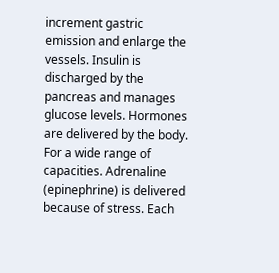increment gastric emission and enlarge the vessels. Insulin is discharged by the pancreas and manages glucose levels. Hormones are delivered by the body. For a wide range of capacities. Adrenaline (epinephrine) is delivered because of stress. Each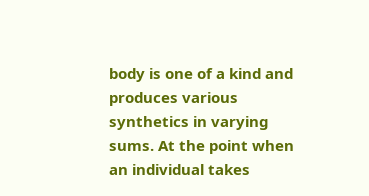body is one of a kind and produces various synthetics in varying sums. At the point when an individual takes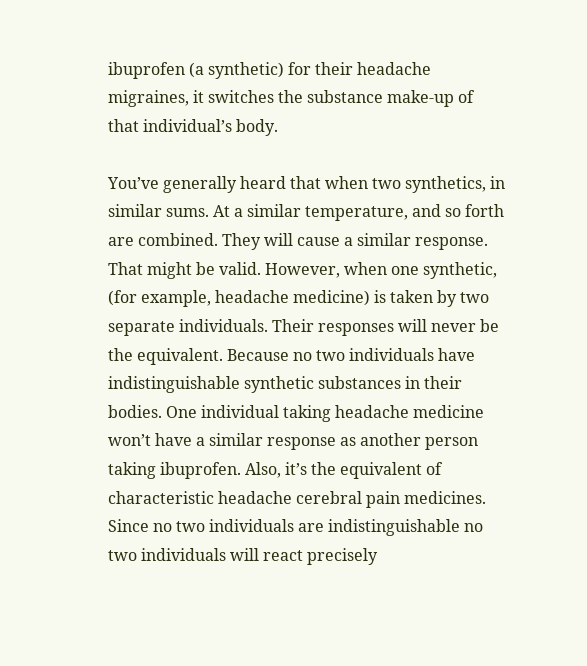ibuprofen (a synthetic) for their headache migraines, it switches the substance make-up of that individual’s body.

You’ve generally heard that when two synthetics, in similar sums. At a similar temperature, and so forth are combined. They will cause a similar response. That might be valid. However, when one synthetic, (for example, headache medicine) is taken by two separate individuals. Their responses will never be the equivalent. Because no two individuals have indistinguishable synthetic substances in their bodies. One individual taking headache medicine won’t have a similar response as another person taking ibuprofen. Also, it’s the equivalent of characteristic headache cerebral pain medicines. Since no two individuals are indistinguishable no two individuals will react precisely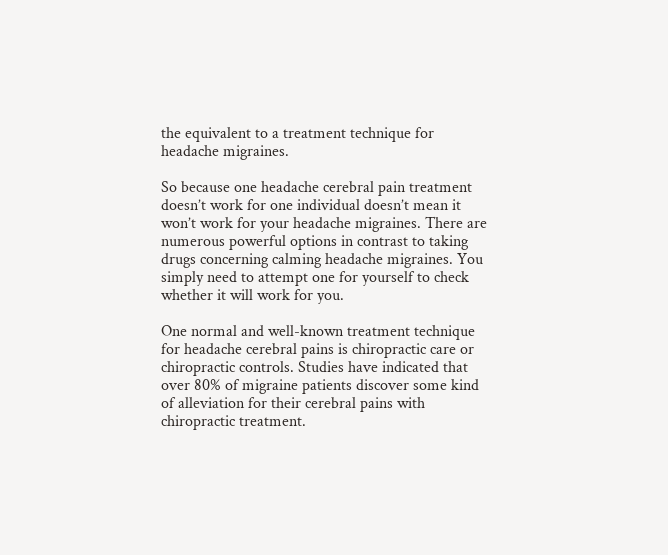the equivalent to a treatment technique for headache migraines.

So because one headache cerebral pain treatment doesn’t work for one individual doesn’t mean it won’t work for your headache migraines. There are numerous powerful options in contrast to taking drugs concerning calming headache migraines. You simply need to attempt one for yourself to check whether it will work for you.

One normal and well-known treatment technique for headache cerebral pains is chiropractic care or chiropractic controls. Studies have indicated that over 80% of migraine patients discover some kind of alleviation for their cerebral pains with chiropractic treatment.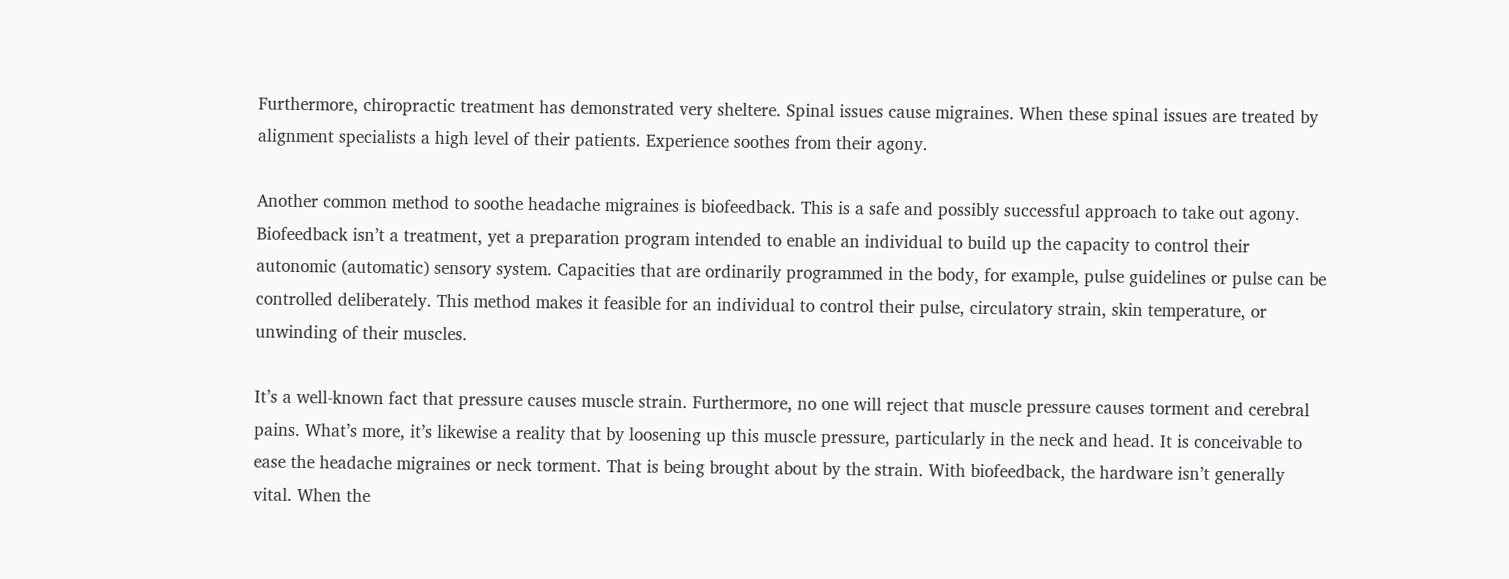Furthermore, chiropractic treatment has demonstrated very sheltere. Spinal issues cause migraines. When these spinal issues are treated by alignment specialists a high level of their patients. Experience soothes from their agony.

Another common method to soothe headache migraines is biofeedback. This is a safe and possibly successful approach to take out agony. Biofeedback isn’t a treatment, yet a preparation program intended to enable an individual to build up the capacity to control their autonomic (automatic) sensory system. Capacities that are ordinarily programmed in the body, for example, pulse guidelines or pulse can be controlled deliberately. This method makes it feasible for an individual to control their pulse, circulatory strain, skin temperature, or unwinding of their muscles.

It’s a well-known fact that pressure causes muscle strain. Furthermore, no one will reject that muscle pressure causes torment and cerebral pains. What’s more, it’s likewise a reality that by loosening up this muscle pressure, particularly in the neck and head. It is conceivable to ease the headache migraines or neck torment. That is being brought about by the strain. With biofeedback, the hardware isn’t generally vital. When the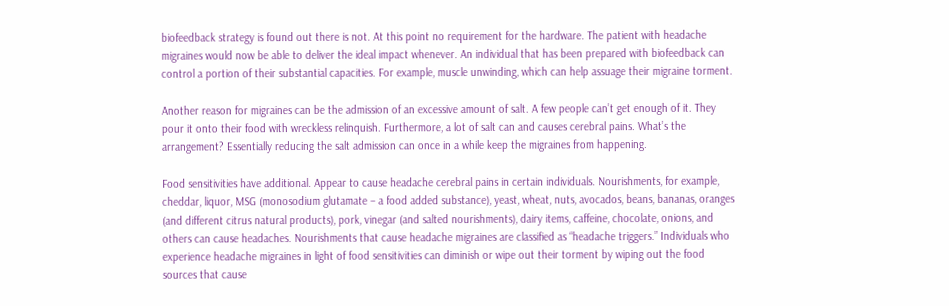biofeedback strategy is found out there is not. At this point no requirement for the hardware. The patient with headache migraines would now be able to deliver the ideal impact whenever. An individual that has been prepared with biofeedback can control a portion of their substantial capacities. For example, muscle unwinding, which can help assuage their migraine torment.

Another reason for migraines can be the admission of an excessive amount of salt. A few people can’t get enough of it. They pour it onto their food with wreckless relinquish. Furthermore, a lot of salt can and causes cerebral pains. What’s the arrangement? Essentially reducing the salt admission can once in a while keep the migraines from happening.

Food sensitivities have additional. Appear to cause headache cerebral pains in certain individuals. Nourishments, for example, cheddar, liquor, MSG (monosodium glutamate – a food added substance), yeast, wheat, nuts, avocados, beans, bananas, oranges (and different citrus natural products), pork, vinegar (and salted nourishments), dairy items, caffeine, chocolate, onions, and others can cause headaches. Nourishments that cause headache migraines are classified as “headache triggers.” Individuals who experience headache migraines in light of food sensitivities can diminish or wipe out their torment by wiping out the food sources that cause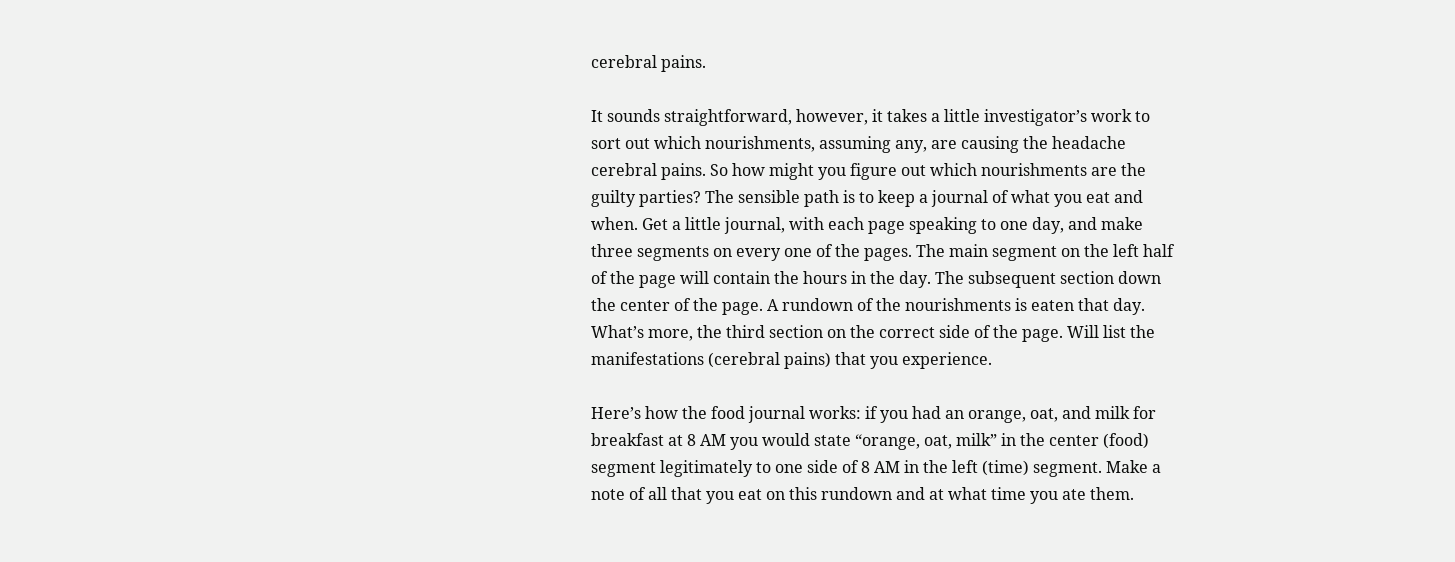cerebral pains.

It sounds straightforward, however, it takes a little investigator’s work to sort out which nourishments, assuming any, are causing the headache cerebral pains. So how might you figure out which nourishments are the guilty parties? The sensible path is to keep a journal of what you eat and when. Get a little journal, with each page speaking to one day, and make three segments on every one of the pages. The main segment on the left half of the page will contain the hours in the day. The subsequent section down the center of the page. A rundown of the nourishments is eaten that day. What’s more, the third section on the correct side of the page. Will list the manifestations (cerebral pains) that you experience.

Here’s how the food journal works: if you had an orange, oat, and milk for breakfast at 8 AM you would state “orange, oat, milk” in the center (food) segment legitimately to one side of 8 AM in the left (time) segment. Make a note of all that you eat on this rundown and at what time you ate them.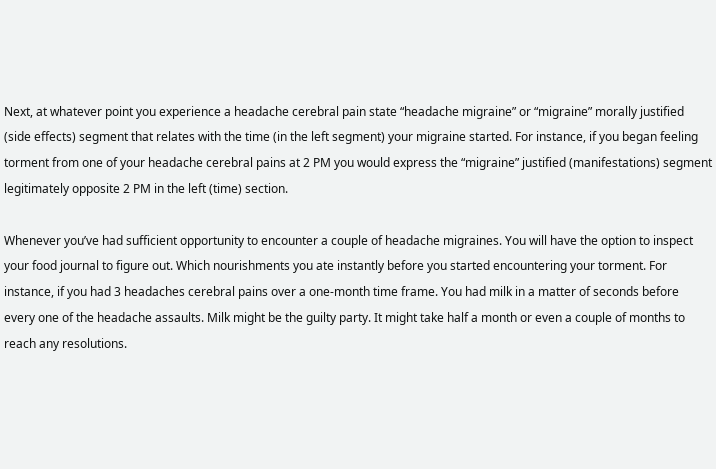Next, at whatever point you experience a headache cerebral pain state “headache migraine” or “migraine” morally justified (side effects) segment that relates with the time (in the left segment) your migraine started. For instance, if you began feeling torment from one of your headache cerebral pains at 2 PM you would express the “migraine” justified (manifestations) segment legitimately opposite 2 PM in the left (time) section.

Whenever you’ve had sufficient opportunity to encounter a couple of headache migraines. You will have the option to inspect your food journal to figure out. Which nourishments you ate instantly before you started encountering your torment. For instance, if you had 3 headaches cerebral pains over a one-month time frame. You had milk in a matter of seconds before every one of the headache assaults. Milk might be the guilty party. It might take half a month or even a couple of months to reach any resolutions.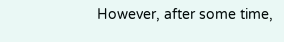However, after some time,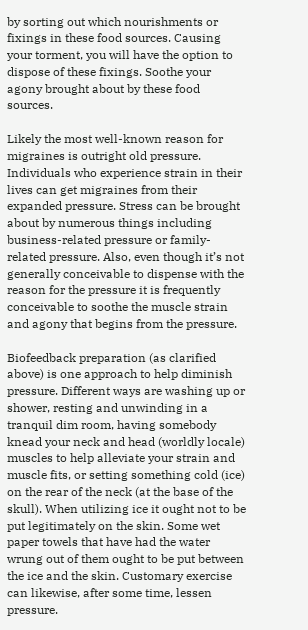by sorting out which nourishments or fixings in these food sources. Causing your torment, you will have the option to dispose of these fixings. Soothe your agony brought about by these food sources.

Likely the most well-known reason for migraines is outright old pressure. Individuals who experience strain in their lives can get migraines from their expanded pressure. Stress can be brought about by numerous things including business-related pressure or family-related pressure. Also, even though it’s not generally conceivable to dispense with the reason for the pressure it is frequently conceivable to soothe the muscle strain and agony that begins from the pressure.

Biofeedback preparation (as clarified above) is one approach to help diminish pressure. Different ways are washing up or shower, resting and unwinding in a tranquil dim room, having somebody knead your neck and head (worldly locale) muscles to help alleviate your strain and muscle fits, or setting something cold (ice) on the rear of the neck (at the base of the skull). When utilizing ice it ought not to be put legitimately on the skin. Some wet paper towels that have had the water wrung out of them ought to be put between the ice and the skin. Customary exercise can likewise, after some time, lessen pressure.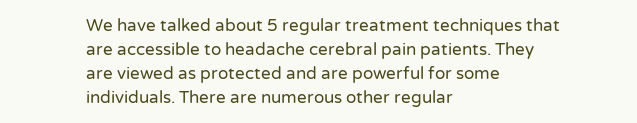We have talked about 5 regular treatment techniques that are accessible to headache cerebral pain patients. They are viewed as protected and are powerful for some individuals. There are numerous other regular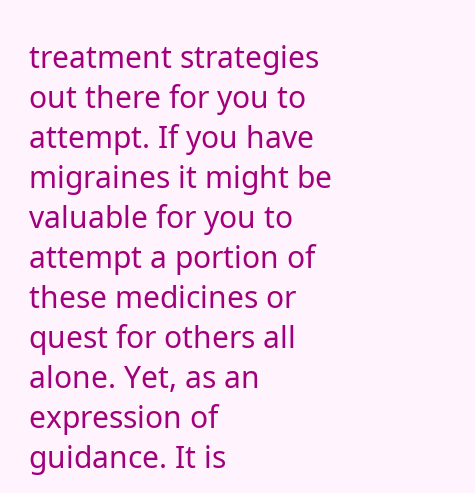treatment strategies out there for you to attempt. If you have migraines it might be valuable for you to attempt a portion of these medicines or quest for others all alone. Yet, as an expression of guidance. It is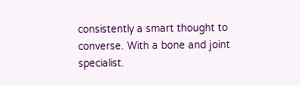consistently a smart thought to converse. With a bone and joint specialist.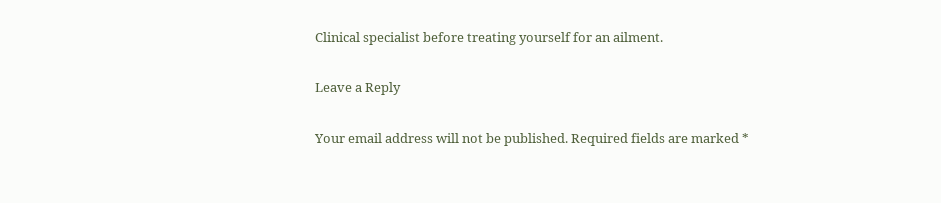Clinical specialist before treating yourself for an ailment.

Leave a Reply

Your email address will not be published. Required fields are marked *